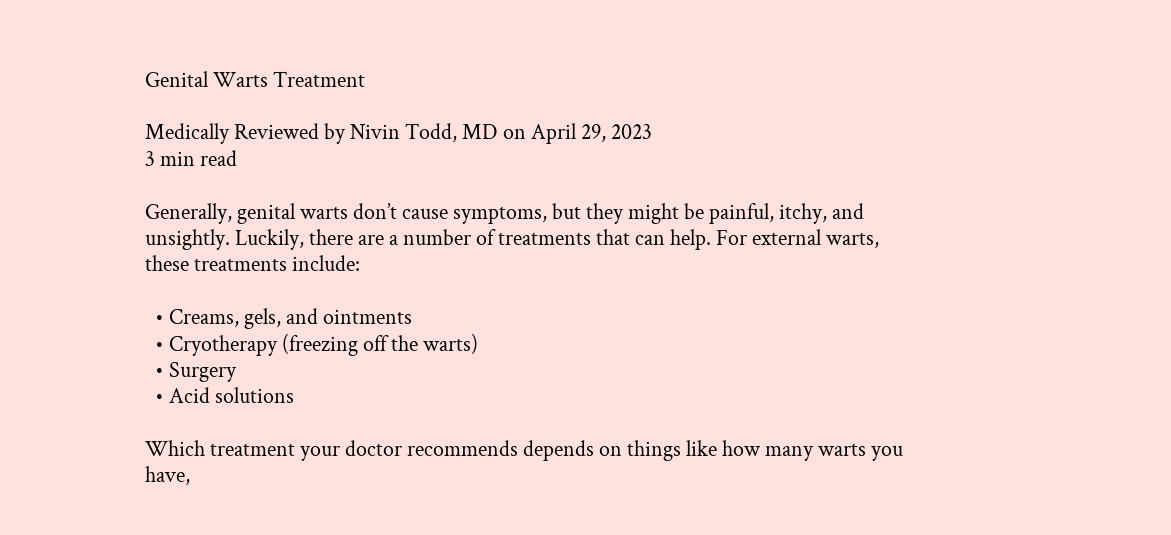Genital Warts Treatment

Medically Reviewed by Nivin Todd, MD on April 29, 2023
3 min read

Generally, genital warts don’t cause symptoms, but they might be painful, itchy, and unsightly. Luckily, there are a number of treatments that can help. For external warts, these treatments include:

  • Creams, gels, and ointments
  • Cryotherapy (freezing off the warts)
  • Surgery
  • Acid solutions

Which treatment your doctor recommends depends on things like how many warts you have,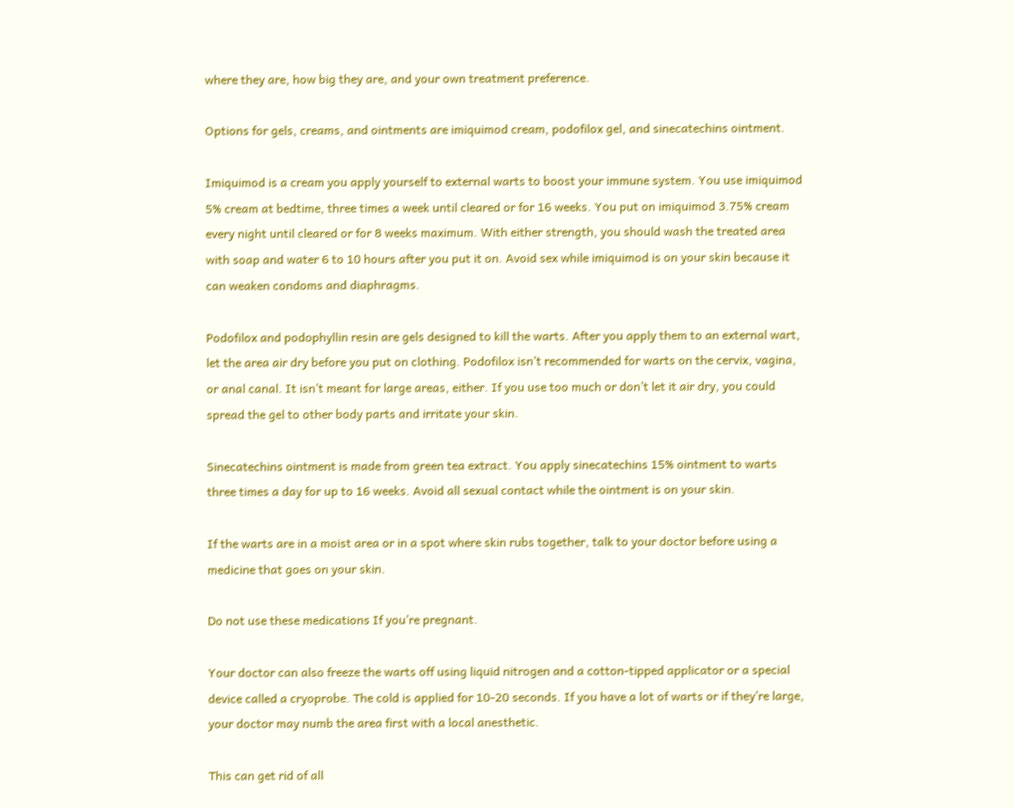where they are, how big they are, and your own treatment preference.

Options for gels, creams, and ointments are imiquimod cream, podofilox gel, and sinecatechins ointment.

Imiquimod is a cream you apply yourself to external warts to boost your immune system. You use imiquimod 5% cream at bedtime, three times a week until cleared or for 16 weeks. You put on imiquimod 3.75% cream every night until cleared or for 8 weeks maximum. With either strength, you should wash the treated area with soap and water 6 to 10 hours after you put it on. Avoid sex while imiquimod is on your skin because it can weaken condoms and diaphragms.

Podofilox and podophyllin resin are gels designed to kill the warts. After you apply them to an external wart, let the area air dry before you put on clothing. Podofilox isn’t recommended for warts on the cervix, vagina, or anal canal. It isn’t meant for large areas, either. If you use too much or don’t let it air dry, you could spread the gel to other body parts and irritate your skin.

Sinecatechins ointment is made from green tea extract. You apply sinecatechins 15% ointment to warts three times a day for up to 16 weeks. Avoid all sexual contact while the ointment is on your skin.

If the warts are in a moist area or in a spot where skin rubs together, talk to your doctor before using a medicine that goes on your skin.

Do not use these medications If you’re pregnant.

Your doctor can also freeze the warts off using liquid nitrogen and a cotton-tipped applicator or a special device called a cryoprobe. The cold is applied for 10-20 seconds. If you have a lot of warts or if they’re large, your doctor may numb the area first with a local anesthetic.

This can get rid of all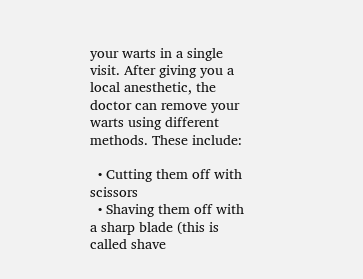your warts in a single visit. After giving you a local anesthetic, the doctor can remove your warts using different methods. These include:

  • Cutting them off with scissors
  • Shaving them off with a sharp blade (this is called shave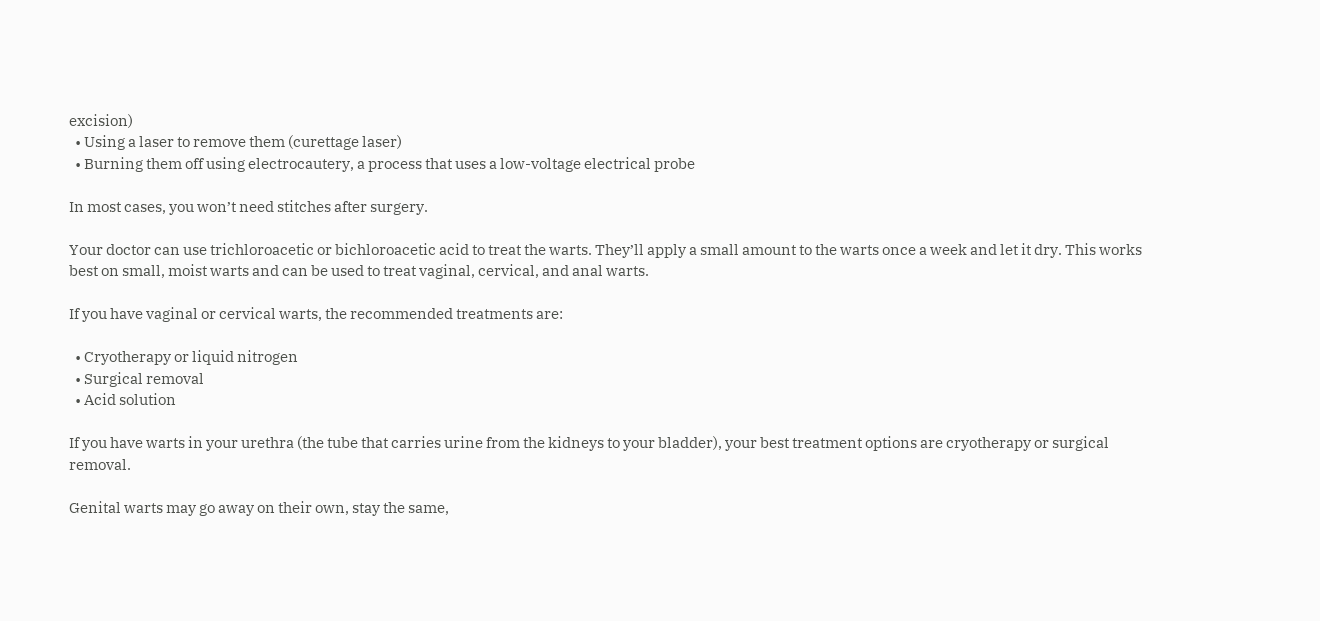excision)
  • Using a laser to remove them (curettage laser)
  • Burning them off using electrocautery, a process that uses a low-voltage electrical probe

In most cases, you won’t need stitches after surgery.

Your doctor can use trichloroacetic or bichloroacetic acid to treat the warts. They’ll apply a small amount to the warts once a week and let it dry. This works best on small, moist warts and can be used to treat vaginal, cervical, and anal warts.

If you have vaginal or cervical warts, the recommended treatments are:

  • Cryotherapy or liquid nitrogen
  • Surgical removal
  • Acid solution

If you have warts in your urethra (the tube that carries urine from the kidneys to your bladder), your best treatment options are cryotherapy or surgical removal.

Genital warts may go away on their own, stay the same,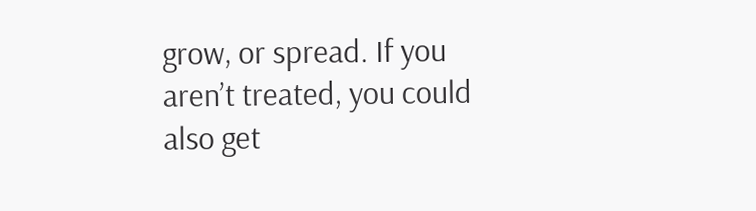grow, or spread. If you aren’t treated, you could also get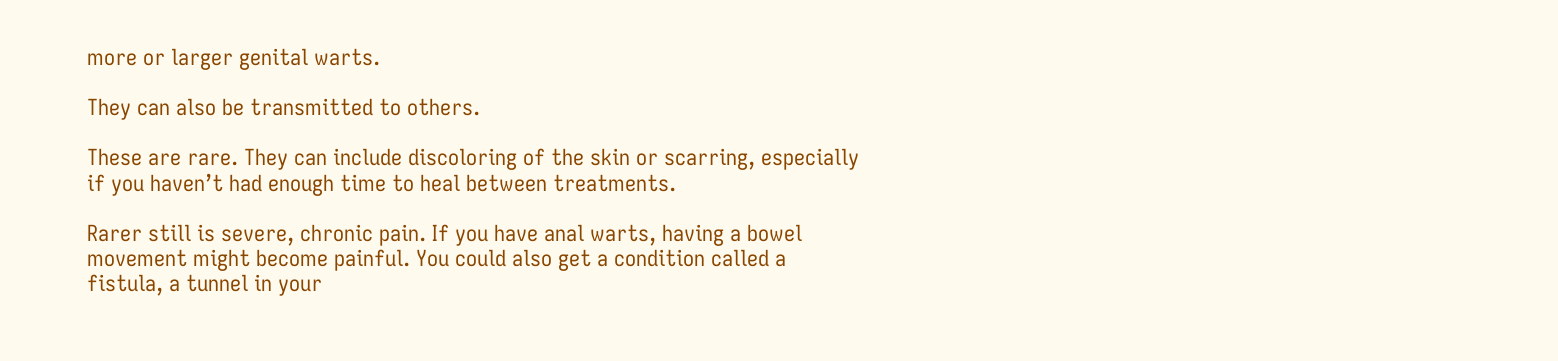more or larger genital warts.

They can also be transmitted to others.

These are rare. They can include discoloring of the skin or scarring, especially if you haven’t had enough time to heal between treatments.

Rarer still is severe, chronic pain. If you have anal warts, having a bowel movement might become painful. You could also get a condition called a fistula, a tunnel in your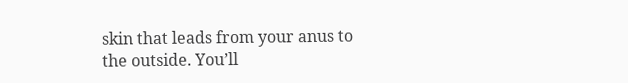skin that leads from your anus to the outside. You’ll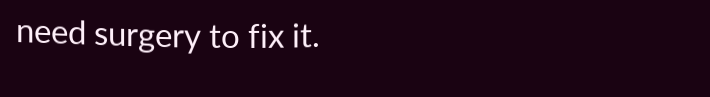need surgery to fix it.